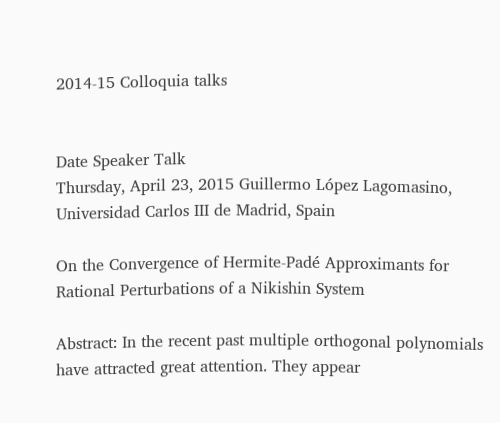2014-15 Colloquia talks


Date Speaker Talk
Thursday, April 23, 2015 Guillermo López Lagomasino, Universidad Carlos III de Madrid, Spain

On the Convergence of Hermite-Padé Approximants for Rational Perturbations of a Nikishin System

Abstract: In the recent past multiple orthogonal polynomials have attracted great attention. They appear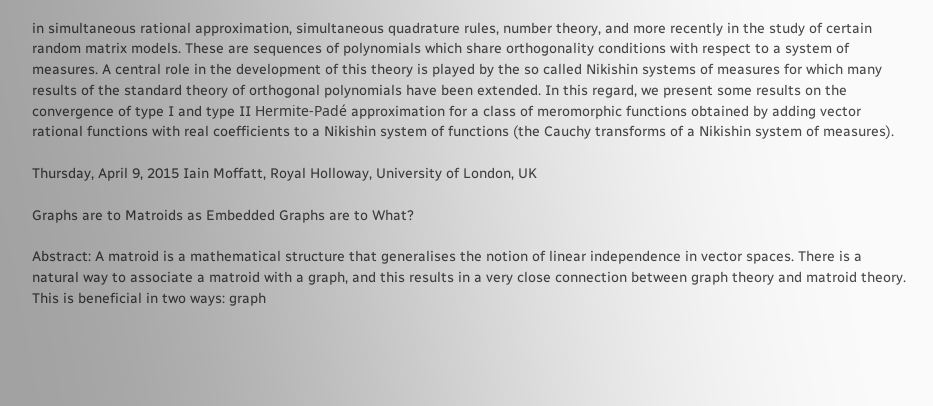in simultaneous rational approximation, simultaneous quadrature rules, number theory, and more recently in the study of certain random matrix models. These are sequences of polynomials which share orthogonality conditions with respect to a system of measures. A central role in the development of this theory is played by the so called Nikishin systems of measures for which many results of the standard theory of orthogonal polynomials have been extended. In this regard, we present some results on the convergence of type I and type II Hermite-Padé approximation for a class of meromorphic functions obtained by adding vector rational functions with real coefficients to a Nikishin system of functions (the Cauchy transforms of a Nikishin system of measures).

Thursday, April 9, 2015 Iain Moffatt, Royal Holloway, University of London, UK

Graphs are to Matroids as Embedded Graphs are to What?

Abstract: A matroid is a mathematical structure that generalises the notion of linear independence in vector spaces. There is a natural way to associate a matroid with a graph, and this results in a very close connection between graph theory and matroid theory. This is beneficial in two ways: graph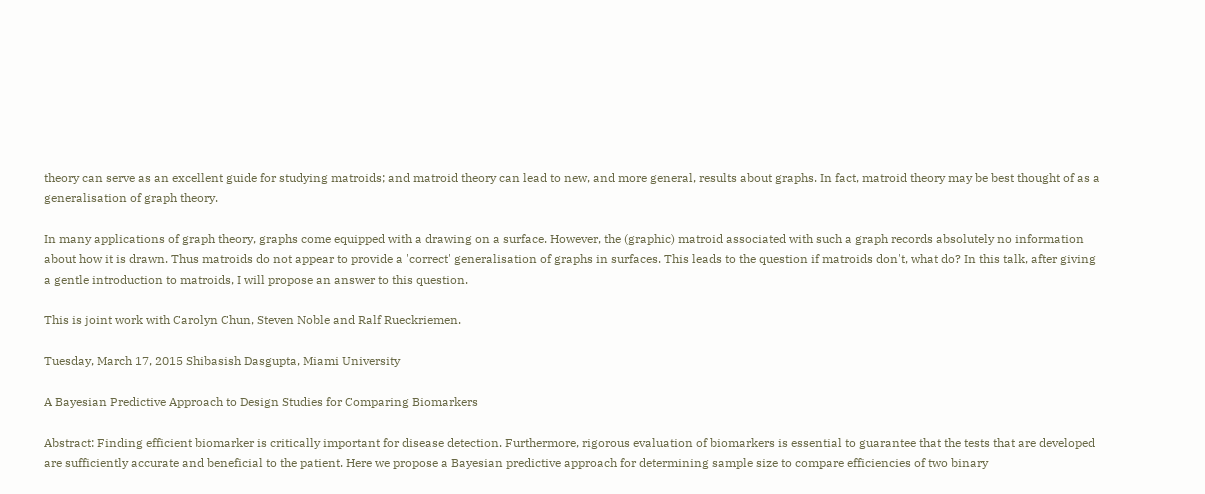theory can serve as an excellent guide for studying matroids; and matroid theory can lead to new, and more general, results about graphs. In fact, matroid theory may be best thought of as a generalisation of graph theory.

In many applications of graph theory, graphs come equipped with a drawing on a surface. However, the (graphic) matroid associated with such a graph records absolutely no information about how it is drawn. Thus matroids do not appear to provide a 'correct' generalisation of graphs in surfaces. This leads to the question if matroids don't, what do? In this talk, after giving a gentle introduction to matroids, I will propose an answer to this question.

This is joint work with Carolyn Chun, Steven Noble and Ralf Rueckriemen.

Tuesday, March 17, 2015 Shibasish Dasgupta, Miami University

A Bayesian Predictive Approach to Design Studies for Comparing Biomarkers

Abstract: Finding efficient biomarker is critically important for disease detection. Furthermore, rigorous evaluation of biomarkers is essential to guarantee that the tests that are developed are sufficiently accurate and beneficial to the patient. Here we propose a Bayesian predictive approach for determining sample size to compare efficiencies of two binary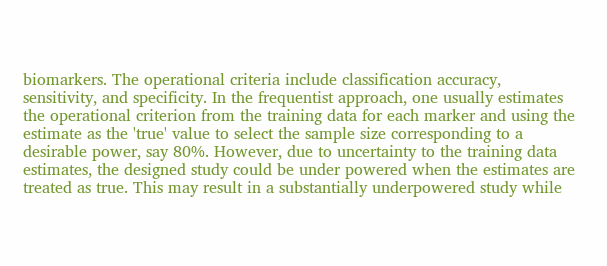biomarkers. The operational criteria include classification accuracy, sensitivity, and specificity. In the frequentist approach, one usually estimates the operational criterion from the training data for each marker and using the estimate as the 'true' value to select the sample size corresponding to a desirable power, say 80%. However, due to uncertainty to the training data estimates, the designed study could be under powered when the estimates are treated as true. This may result in a substantially underpowered study while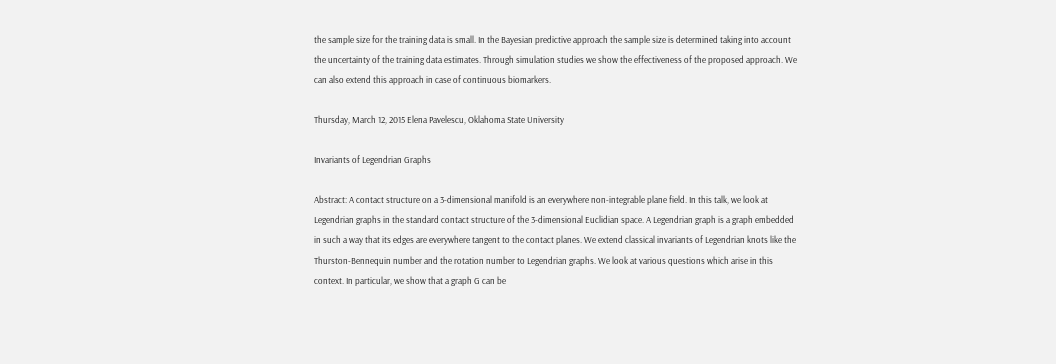the sample size for the training data is small. In the Bayesian predictive approach the sample size is determined taking into account the uncertainty of the training data estimates. Through simulation studies we show the effectiveness of the proposed approach. We can also extend this approach in case of continuous biomarkers.

Thursday, March 12, 2015 Elena Pavelescu, Oklahoma State University

Invariants of Legendrian Graphs

Abstract: A contact structure on a 3-dimensional manifold is an everywhere non-integrable plane field. In this talk, we look at Legendrian graphs in the standard contact structure of the 3-dimensional Euclidian space. A Legendrian graph is a graph embedded in such a way that its edges are everywhere tangent to the contact planes. We extend classical invariants of Legendrian knots like the Thurston-Bennequin number and the rotation number to Legendrian graphs. We look at various questions which arise in this context. In particular, we show that a graph G can be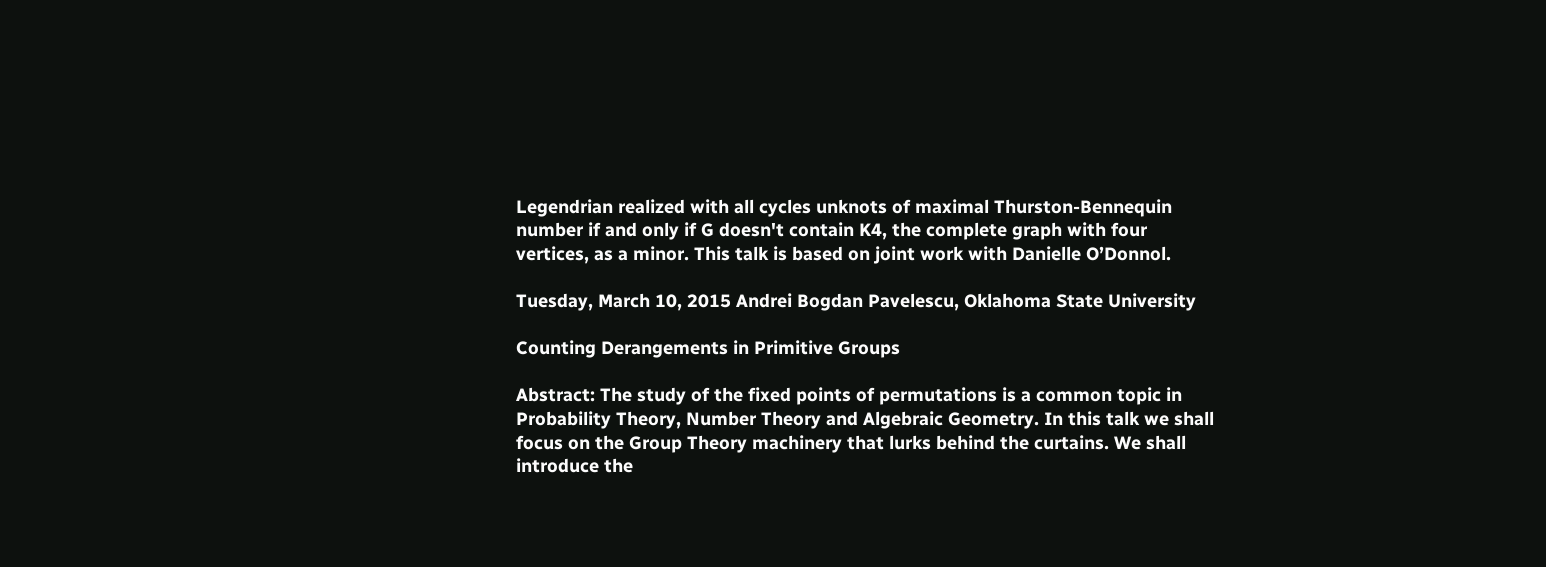Legendrian realized with all cycles unknots of maximal Thurston-Bennequin number if and only if G doesn't contain K4, the complete graph with four vertices, as a minor. This talk is based on joint work with Danielle O’Donnol.

Tuesday, March 10, 2015 Andrei Bogdan Pavelescu, Oklahoma State University

Counting Derangements in Primitive Groups

Abstract: The study of the fixed points of permutations is a common topic in Probability Theory, Number Theory and Algebraic Geometry. In this talk we shall focus on the Group Theory machinery that lurks behind the curtains. We shall introduce the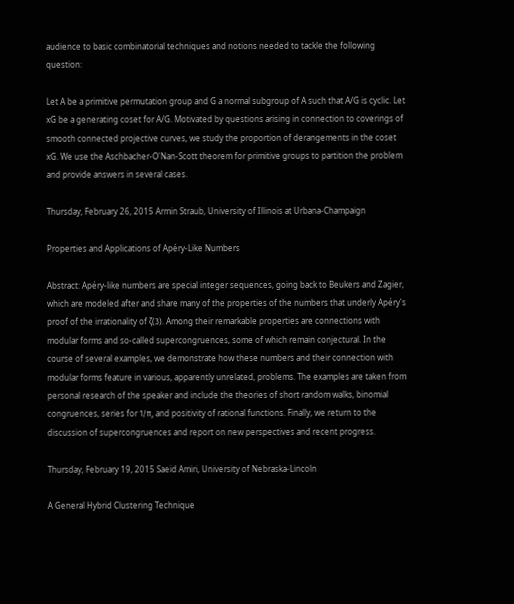audience to basic combinatorial techniques and notions needed to tackle the following question:

Let A be a primitive permutation group and G a normal subgroup of A such that A/G is cyclic. Let xG be a generating coset for A/G. Motivated by questions arising in connection to coverings of smooth connected projective curves, we study the proportion of derangements in the coset xG. We use the Aschbacher-O'Nan-Scott theorem for primitive groups to partition the problem and provide answers in several cases.

Thursday, February 26, 2015 Armin Straub, University of Illinois at Urbana-Champaign

Properties and Applications of Apéry-Like Numbers

Abstract: Apéry-like numbers are special integer sequences, going back to Beukers and Zagier, which are modeled after and share many of the properties of the numbers that underly Apéry's proof of the irrationality of ζ(3). Among their remarkable properties are connections with modular forms and so-called supercongruences, some of which remain conjectural. In the course of several examples, we demonstrate how these numbers and their connection with modular forms feature in various, apparently unrelated, problems. The examples are taken from personal research of the speaker and include the theories of short random walks, binomial congruences, series for 1/π, and positivity of rational functions. Finally, we return to the discussion of supercongruences and report on new perspectives and recent progress.

Thursday, February 19, 2015 Saeid Amiri, University of Nebraska-Lincoln

A General Hybrid Clustering Technique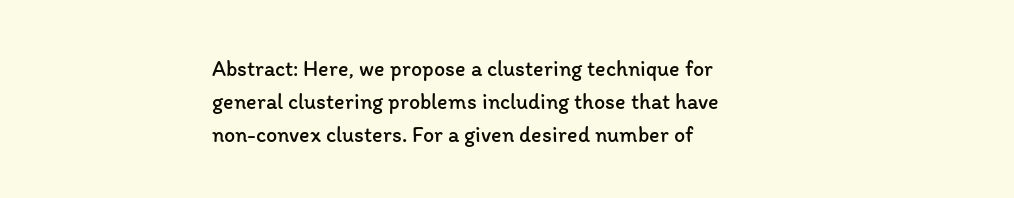Abstract: Here, we propose a clustering technique for general clustering problems including those that have non-convex clusters. For a given desired number of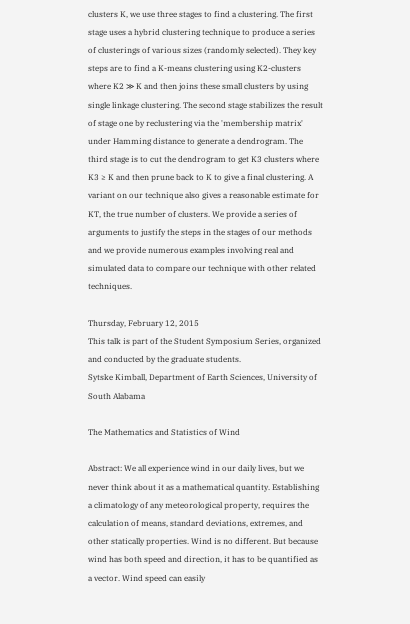clusters K, we use three stages to find a clustering. The first stage uses a hybrid clustering technique to produce a series of clusterings of various sizes (randomly selected). They key steps are to find a K-means clustering using K2-clusters where K2 ≫ K and then joins these small clusters by using single linkage clustering. The second stage stabilizes the result of stage one by reclustering via the 'membership matrix' under Hamming distance to generate a dendrogram. The third stage is to cut the dendrogram to get K3 clusters where K3 ≥ K and then prune back to K to give a final clustering. A variant on our technique also gives a reasonable estimate for KT, the true number of clusters. We provide a series of arguments to justify the steps in the stages of our methods and we provide numerous examples involving real and simulated data to compare our technique with other related techniques.

Thursday, February 12, 2015
This talk is part of the Student Symposium Series, organized and conducted by the graduate students.
Sytske Kimball, Department of Earth Sciences, University of South Alabama

The Mathematics and Statistics of Wind

Abstract: We all experience wind in our daily lives, but we never think about it as a mathematical quantity. Establishing a climatology of any meteorological property, requires the calculation of means, standard deviations, extremes, and other statically properties. Wind is no different. But because wind has both speed and direction, it has to be quantified as a vector. Wind speed can easily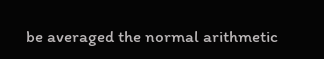be averaged the normal arithmetic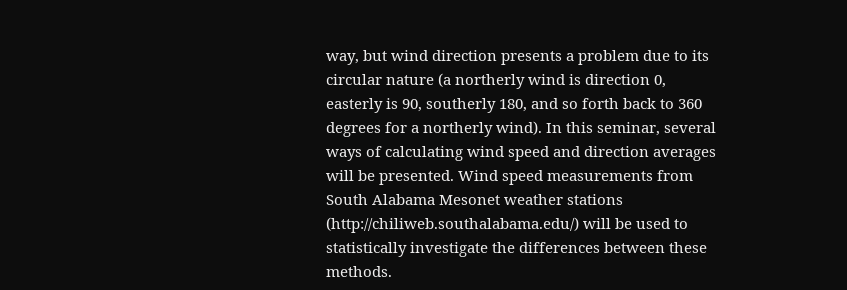way, but wind direction presents a problem due to its circular nature (a northerly wind is direction 0, easterly is 90, southerly 180, and so forth back to 360 degrees for a northerly wind). In this seminar, several ways of calculating wind speed and direction averages will be presented. Wind speed measurements from South Alabama Mesonet weather stations (http://chiliweb.southalabama.edu/) will be used to statistically investigate the differences between these methods.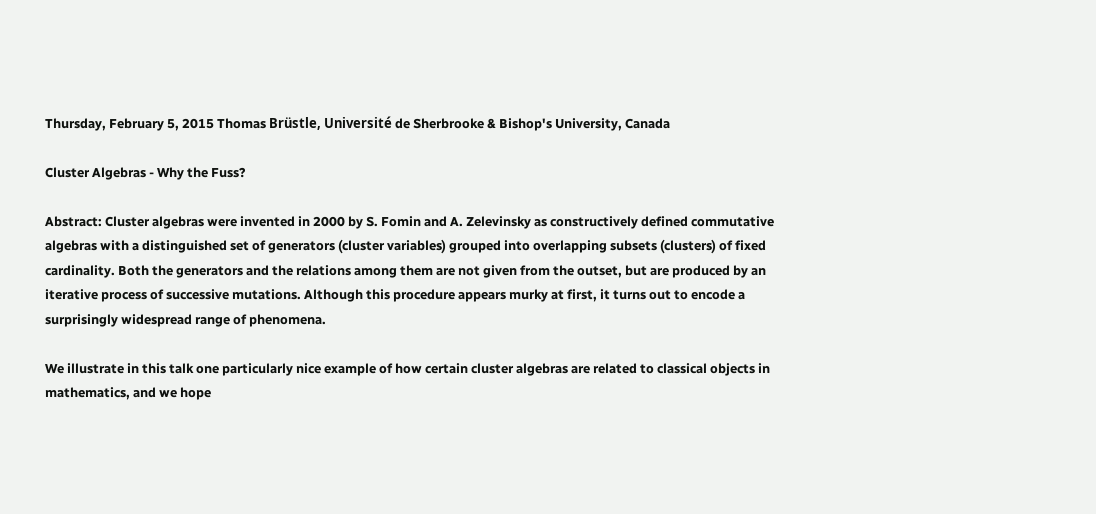Thursday, February 5, 2015 Thomas Brüstle, Université de Sherbrooke & Bishop's University, Canada

Cluster Algebras - Why the Fuss?

Abstract: Cluster algebras were invented in 2000 by S. Fomin and A. Zelevinsky as constructively defined commutative algebras with a distinguished set of generators (cluster variables) grouped into overlapping subsets (clusters) of fixed cardinality. Both the generators and the relations among them are not given from the outset, but are produced by an iterative process of successive mutations. Although this procedure appears murky at first, it turns out to encode a surprisingly widespread range of phenomena.

We illustrate in this talk one particularly nice example of how certain cluster algebras are related to classical objects in mathematics, and we hope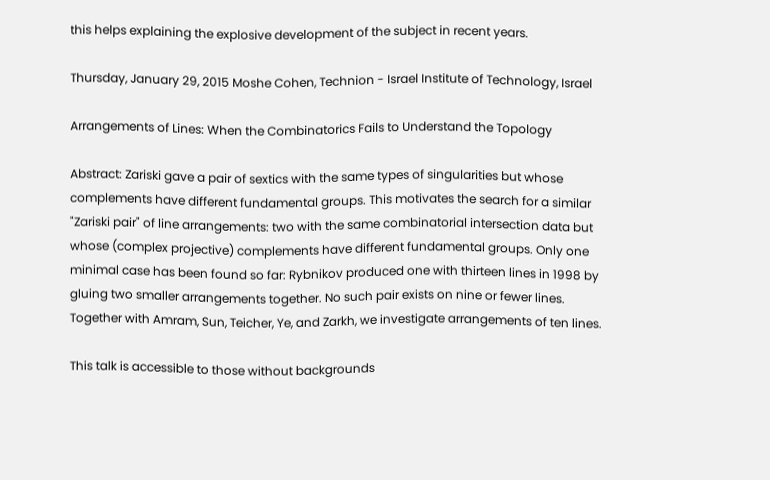this helps explaining the explosive development of the subject in recent years.

Thursday, January 29, 2015 Moshe Cohen, Technion - Israel Institute of Technology, Israel

Arrangements of Lines: When the Combinatorics Fails to Understand the Topology

Abstract: Zariski gave a pair of sextics with the same types of singularities but whose complements have different fundamental groups. This motivates the search for a similar "Zariski pair" of line arrangements: two with the same combinatorial intersection data but whose (complex projective) complements have different fundamental groups. Only one minimal case has been found so far: Rybnikov produced one with thirteen lines in 1998 by gluing two smaller arrangements together. No such pair exists on nine or fewer lines. Together with Amram, Sun, Teicher, Ye, and Zarkh, we investigate arrangements of ten lines.

This talk is accessible to those without backgrounds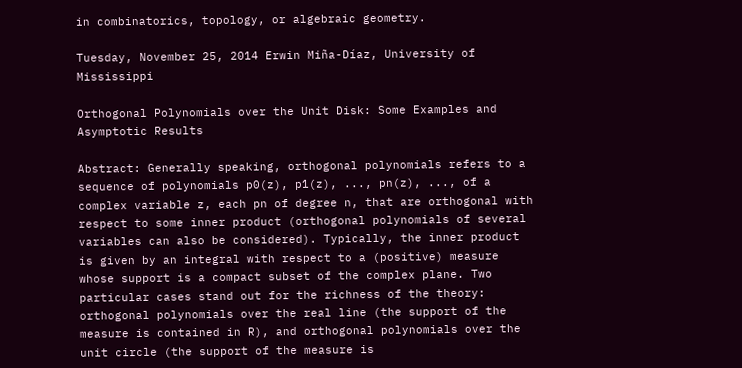in combinatorics, topology, or algebraic geometry.

Tuesday, November 25, 2014 Erwin Miña-Díaz, University of Mississippi

Orthogonal Polynomials over the Unit Disk: Some Examples and Asymptotic Results

Abstract: Generally speaking, orthogonal polynomials refers to a sequence of polynomials p0(z), p1(z), ..., pn(z), ..., of a complex variable z, each pn of degree n, that are orthogonal with respect to some inner product (orthogonal polynomials of several variables can also be considered). Typically, the inner product is given by an integral with respect to a (positive) measure whose support is a compact subset of the complex plane. Two particular cases stand out for the richness of the theory: orthogonal polynomials over the real line (the support of the measure is contained in R), and orthogonal polynomials over the unit circle (the support of the measure is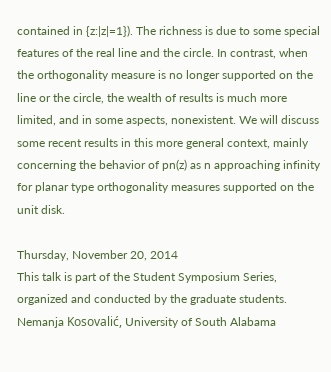contained in {z:|z|=1}). The richness is due to some special features of the real line and the circle. In contrast, when the orthogonality measure is no longer supported on the line or the circle, the wealth of results is much more limited, and in some aspects, nonexistent. We will discuss some recent results in this more general context, mainly concerning the behavior of pn(z) as n approaching infinity for planar type orthogonality measures supported on the unit disk.

Thursday, November 20, 2014
This talk is part of the Student Symposium Series, organized and conducted by the graduate students.
Nemanja Kosovalić, University of South Alabama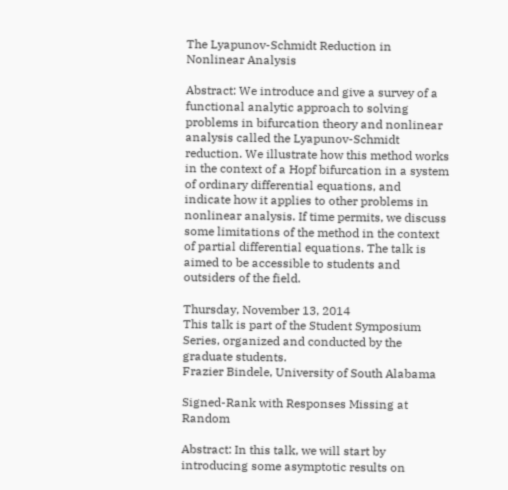The Lyapunov-Schmidt Reduction in Nonlinear Analysis

Abstract: We introduce and give a survey of a functional analytic approach to solving problems in bifurcation theory and nonlinear analysis called the Lyapunov-Schmidt reduction. We illustrate how this method works in the context of a Hopf bifurcation in a system of ordinary differential equations, and indicate how it applies to other problems in nonlinear analysis. If time permits, we discuss some limitations of the method in the context of partial differential equations. The talk is aimed to be accessible to students and outsiders of the field.

Thursday, November 13, 2014
This talk is part of the Student Symposium Series, organized and conducted by the graduate students.
Frazier Bindele, University of South Alabama

Signed-Rank with Responses Missing at Random

Abstract: In this talk, we will start by introducing some asymptotic results on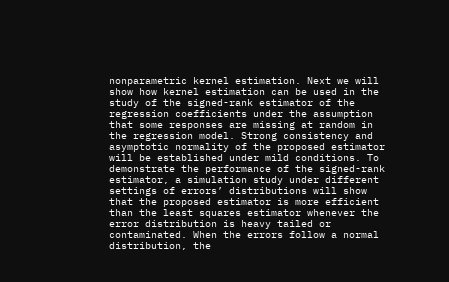nonparametric kernel estimation. Next we will show how kernel estimation can be used in the study of the signed-rank estimator of the regression coefficients under the assumption that some responses are missing at random in the regression model. Strong consistency and asymptotic normality of the proposed estimator will be established under mild conditions. To demonstrate the performance of the signed-rank estimator, a simulation study under different settings of errors’ distributions will show that the proposed estimator is more efficient than the least squares estimator whenever the error distribution is heavy tailed or contaminated. When the errors follow a normal distribution, the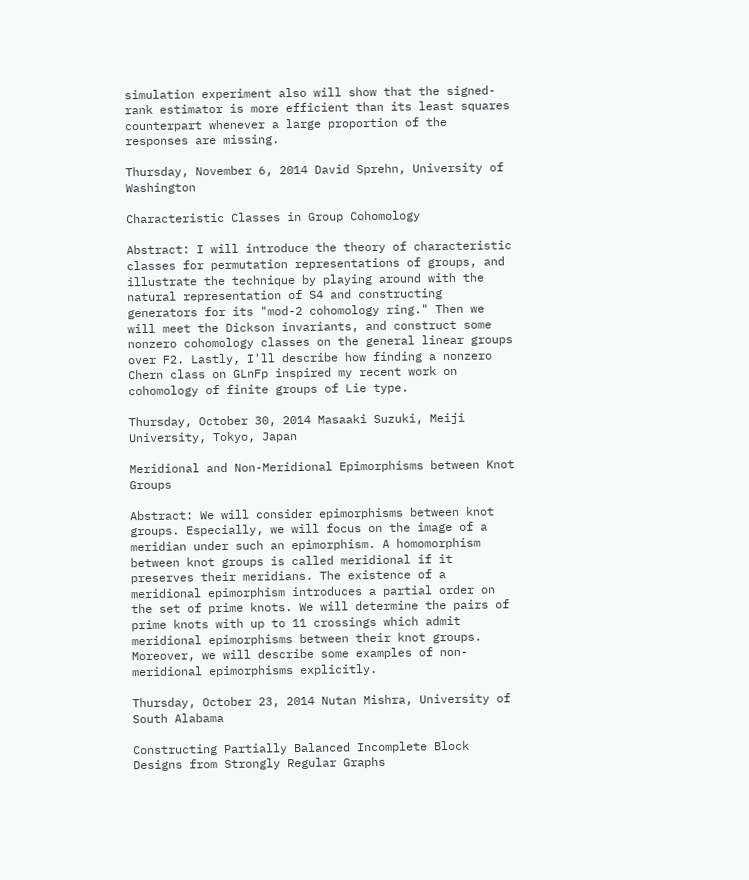simulation experiment also will show that the signed-rank estimator is more efficient than its least squares counterpart whenever a large proportion of the responses are missing.

Thursday, November 6, 2014 David Sprehn, University of Washington

Characteristic Classes in Group Cohomology

Abstract: I will introduce the theory of characteristic classes for permutation representations of groups, and illustrate the technique by playing around with the natural representation of S4 and constructing generators for its "mod-2 cohomology ring." Then we will meet the Dickson invariants, and construct some nonzero cohomology classes on the general linear groups over F2. Lastly, I'll describe how finding a nonzero Chern class on GLnFp inspired my recent work on cohomology of finite groups of Lie type.

Thursday, October 30, 2014 Masaaki Suzuki, Meiji University, Tokyo, Japan

Meridional and Non-Meridional Epimorphisms between Knot Groups

Abstract: We will consider epimorphisms between knot groups. Especially, we will focus on the image of a meridian under such an epimorphism. A homomorphism between knot groups is called meridional if it preserves their meridians. The existence of a meridional epimorphism introduces a partial order on the set of prime knots. We will determine the pairs of prime knots with up to 11 crossings which admit meridional epimorphisms between their knot groups. Moreover, we will describe some examples of non-meridional epimorphisms explicitly.

Thursday, October 23, 2014 Nutan Mishra, University of South Alabama

Constructing Partially Balanced Incomplete Block Designs from Strongly Regular Graphs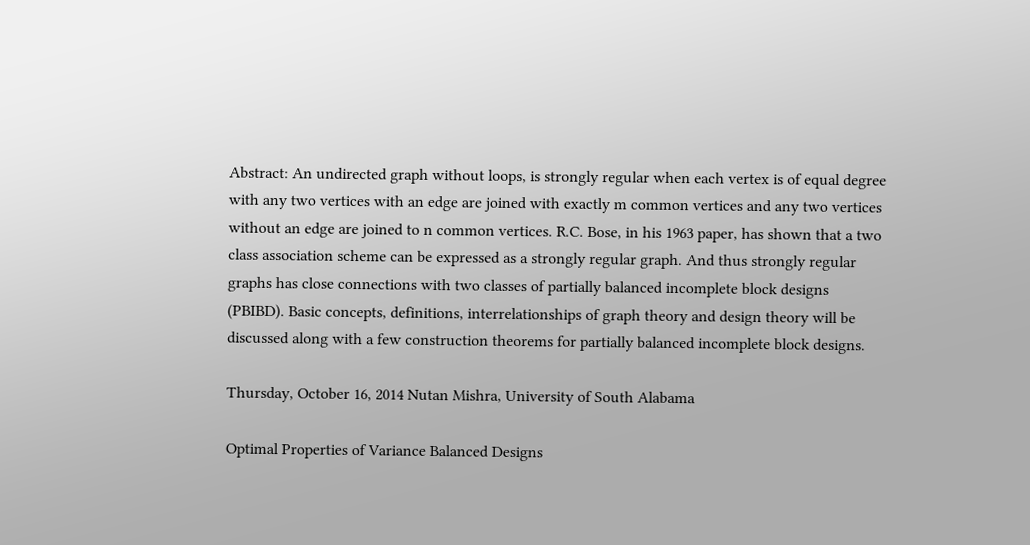Abstract: An undirected graph without loops, is strongly regular when each vertex is of equal degree with any two vertices with an edge are joined with exactly m common vertices and any two vertices without an edge are joined to n common vertices. R.C. Bose, in his 1963 paper, has shown that a two class association scheme can be expressed as a strongly regular graph. And thus strongly regular graphs has close connections with two classes of partially balanced incomplete block designs (PBIBD). Basic concepts, definitions, interrelationships of graph theory and design theory will be discussed along with a few construction theorems for partially balanced incomplete block designs.

Thursday, October 16, 2014 Nutan Mishra, University of South Alabama

Optimal Properties of Variance Balanced Designs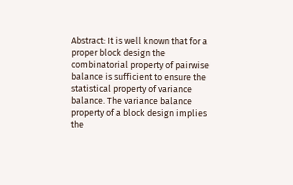Abstract: It is well known that for a proper block design the combinatorial property of pairwise balance is sufficient to ensure the statistical property of variance balance. The variance balance property of a block design implies the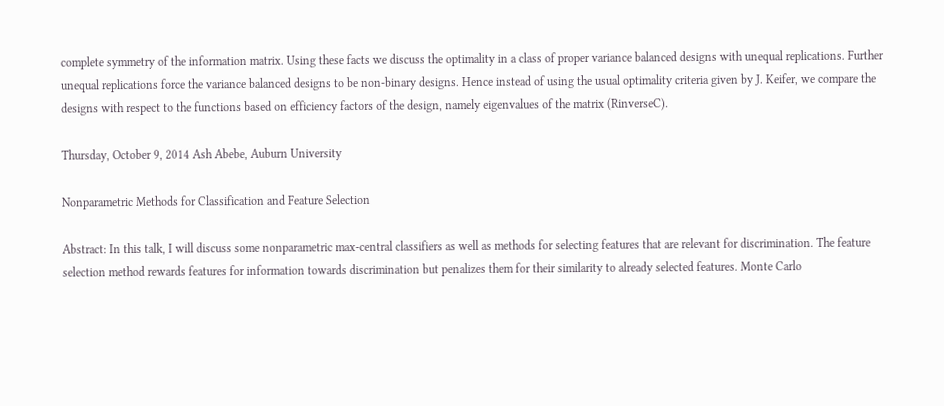complete symmetry of the information matrix. Using these facts we discuss the optimality in a class of proper variance balanced designs with unequal replications. Further unequal replications force the variance balanced designs to be non-binary designs. Hence instead of using the usual optimality criteria given by J. Keifer, we compare the designs with respect to the functions based on efficiency factors of the design, namely eigenvalues of the matrix (RinverseC).

Thursday, October 9, 2014 Ash Abebe, Auburn University

Nonparametric Methods for Classification and Feature Selection

Abstract: In this talk, I will discuss some nonparametric max-central classifiers as well as methods for selecting features that are relevant for discrimination. The feature selection method rewards features for information towards discrimination but penalizes them for their similarity to already selected features. Monte Carlo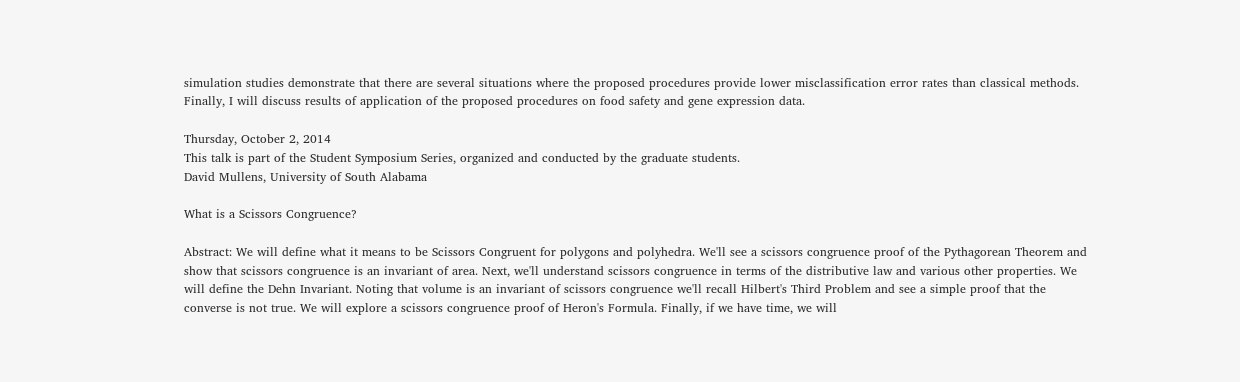simulation studies demonstrate that there are several situations where the proposed procedures provide lower misclassification error rates than classical methods. Finally, I will discuss results of application of the proposed procedures on food safety and gene expression data.

Thursday, October 2, 2014
This talk is part of the Student Symposium Series, organized and conducted by the graduate students.
David Mullens, University of South Alabama

What is a Scissors Congruence?

Abstract: We will define what it means to be Scissors Congruent for polygons and polyhedra. We'll see a scissors congruence proof of the Pythagorean Theorem and show that scissors congruence is an invariant of area. Next, we'll understand scissors congruence in terms of the distributive law and various other properties. We will define the Dehn Invariant. Noting that volume is an invariant of scissors congruence we'll recall Hilbert's Third Problem and see a simple proof that the converse is not true. We will explore a scissors congruence proof of Heron's Formula. Finally, if we have time, we will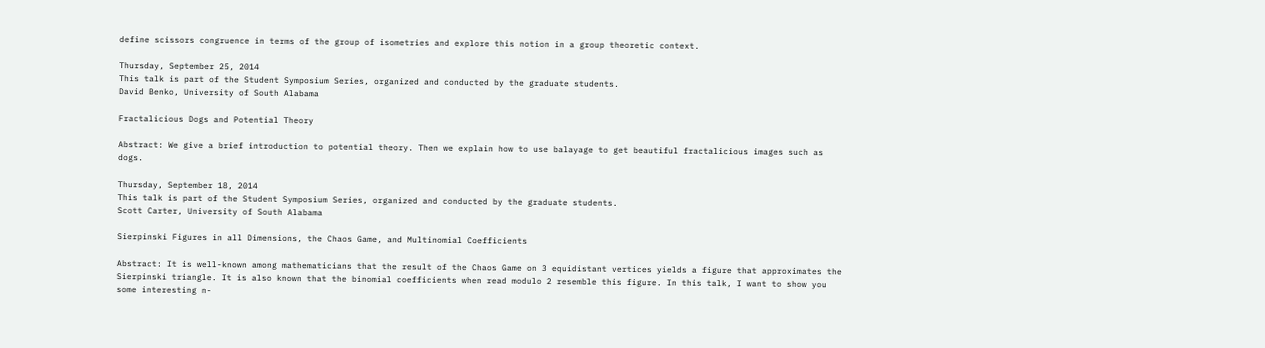define scissors congruence in terms of the group of isometries and explore this notion in a group theoretic context.

Thursday, September 25, 2014
This talk is part of the Student Symposium Series, organized and conducted by the graduate students.
David Benko, University of South Alabama

Fractalicious Dogs and Potential Theory

Abstract: We give a brief introduction to potential theory. Then we explain how to use balayage to get beautiful fractalicious images such as dogs.

Thursday, September 18, 2014
This talk is part of the Student Symposium Series, organized and conducted by the graduate students.
Scott Carter, University of South Alabama

Sierpinski Figures in all Dimensions, the Chaos Game, and Multinomial Coefficients

Abstract: It is well-known among mathematicians that the result of the Chaos Game on 3 equidistant vertices yields a figure that approximates the Sierpinski triangle. It is also known that the binomial coefficients when read modulo 2 resemble this figure. In this talk, I want to show you some interesting n-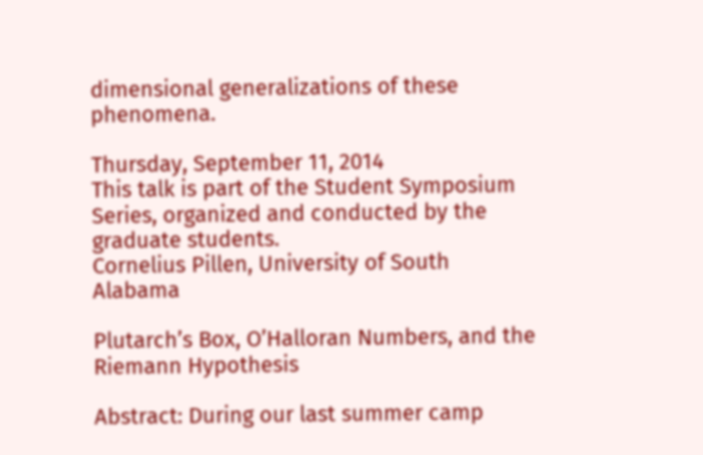dimensional generalizations of these phenomena.

Thursday, September 11, 2014
This talk is part of the Student Symposium Series, organized and conducted by the graduate students.
Cornelius Pillen, University of South Alabama

Plutarch’s Box, O’Halloran Numbers, and the Riemann Hypothesis

Abstract: During our last summer camp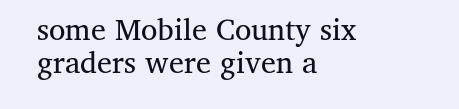some Mobile County six graders were given a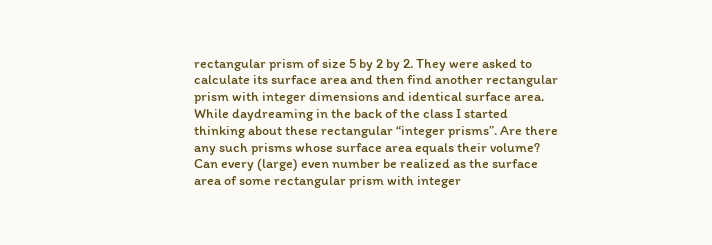rectangular prism of size 5 by 2 by 2. They were asked to calculate its surface area and then find another rectangular prism with integer dimensions and identical surface area. While daydreaming in the back of the class I started thinking about these rectangular “integer prisms”. Are there any such prisms whose surface area equals their volume? Can every (large) even number be realized as the surface area of some rectangular prism with integer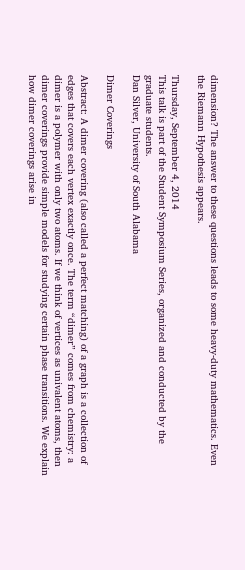dimension? The answer to these questions leads to some heavy-duty mathematics. Even the Riemann Hypothesis appears.

Thursday, September 4, 2014
This talk is part of the Student Symposium Series, organized and conducted by the graduate students.
Dan Silver, University of South Alabama

Dimer Coverings

Abstract: A dimer covering (also called a perfect matching) of a graph is a collection of edges that covers each vertex exactly once. The term “dimer” comes from chemistry: a dimer is a polymer with only two atoms. If we think of vertices as univalent atoms, then dimer coverings provide simple models for studying certain phase transitions. We explain how dimer coverings arise in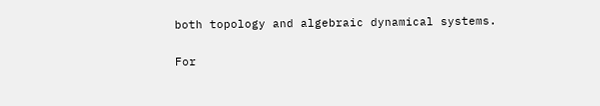both topology and algebraic dynamical systems.

For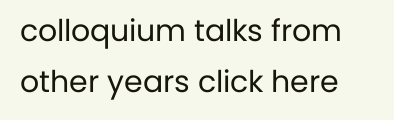colloquium talks from other years click here